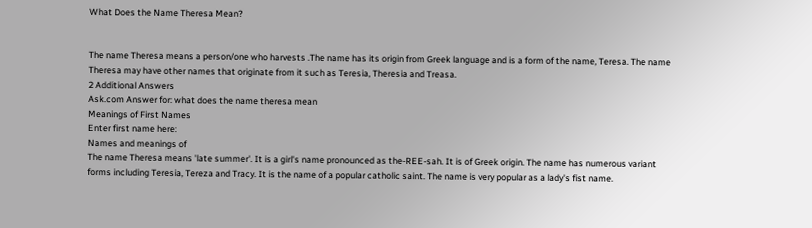What Does the Name Theresa Mean?


The name Theresa means a person/one who harvests .The name has its origin from Greek language and is a form of the name, Teresa. The name Theresa may have other names that originate from it such as Teresia, Theresia and Treasa.
2 Additional Answers
Ask.com Answer for: what does the name theresa mean
Meanings of First Names
Enter first name here:
Names and meanings of
The name Theresa means 'late summer'. It is a girl's name pronounced as the-REE-sah. It is of Greek origin. The name has numerous variant forms including Teresia, Tereza and Tracy. It is the name of a popular catholic saint. The name is very popular as a lady's fist name.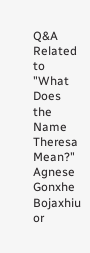Q&A Related to "What Does the Name Theresa Mean?"
Agnese Gonxhe Bojaxhiu or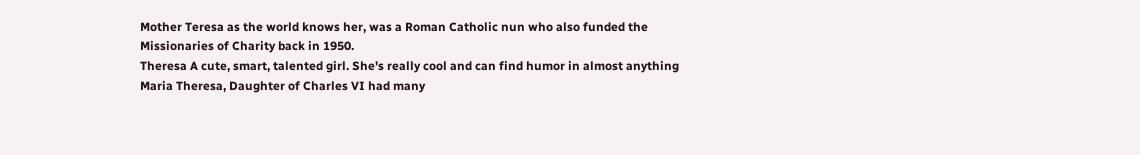Mother Teresa as the world knows her, was a Roman Catholic nun who also funded the Missionaries of Charity back in 1950.
Theresa A cute, smart, talented girl. She's really cool and can find humor in almost anything
Maria Theresa, Daughter of Charles VI had many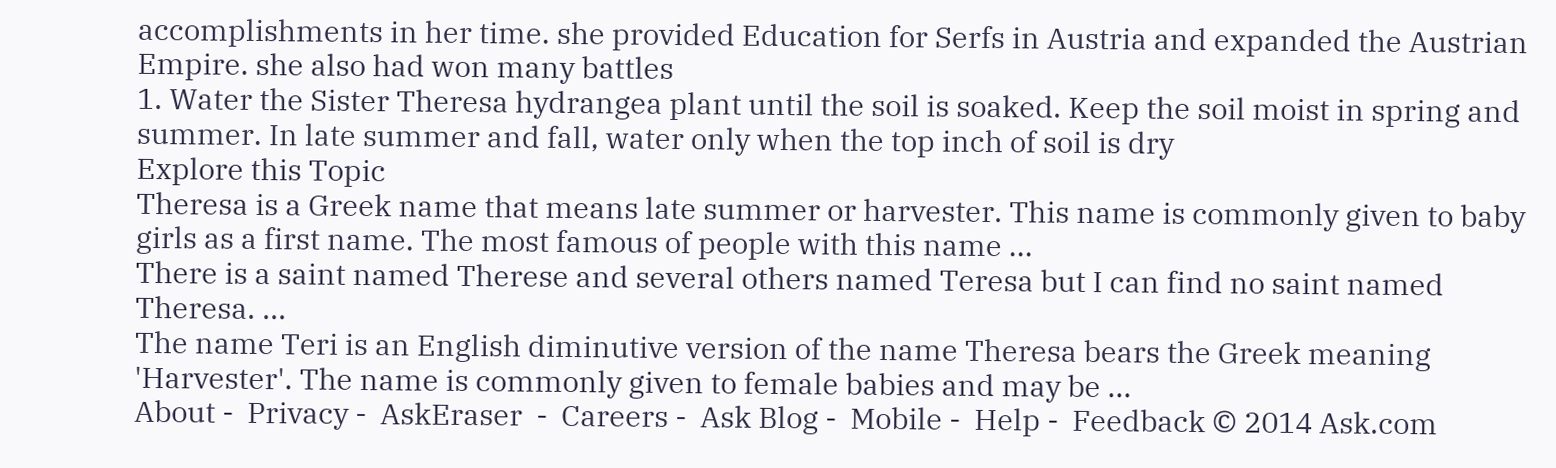accomplishments in her time. she provided Education for Serfs in Austria and expanded the Austrian Empire. she also had won many battles
1. Water the Sister Theresa hydrangea plant until the soil is soaked. Keep the soil moist in spring and summer. In late summer and fall, water only when the top inch of soil is dry
Explore this Topic
Theresa is a Greek name that means late summer or harvester. This name is commonly given to baby girls as a first name. The most famous of people with this name ...
There is a saint named Therese and several others named Teresa but I can find no saint named Theresa. ...
The name Teri is an English diminutive version of the name Theresa bears the Greek meaning 'Harvester'. The name is commonly given to female babies and may be ...
About -  Privacy -  AskEraser  -  Careers -  Ask Blog -  Mobile -  Help -  Feedback © 2014 Ask.com